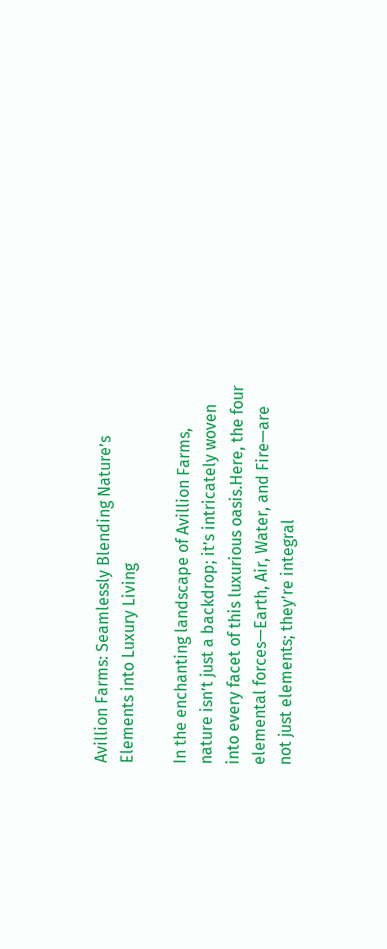Avillion Farms: Seamlessly Blending Nature’s Elements into Luxury Living

In the enchanting landscape of Avillion Farms, nature isn’t just a backdrop; it’s intricately woven into every facet of this luxurious oasis.Here, the four elemental forces—Earth, Air, Water, and Fire—are not just elements; they’re integral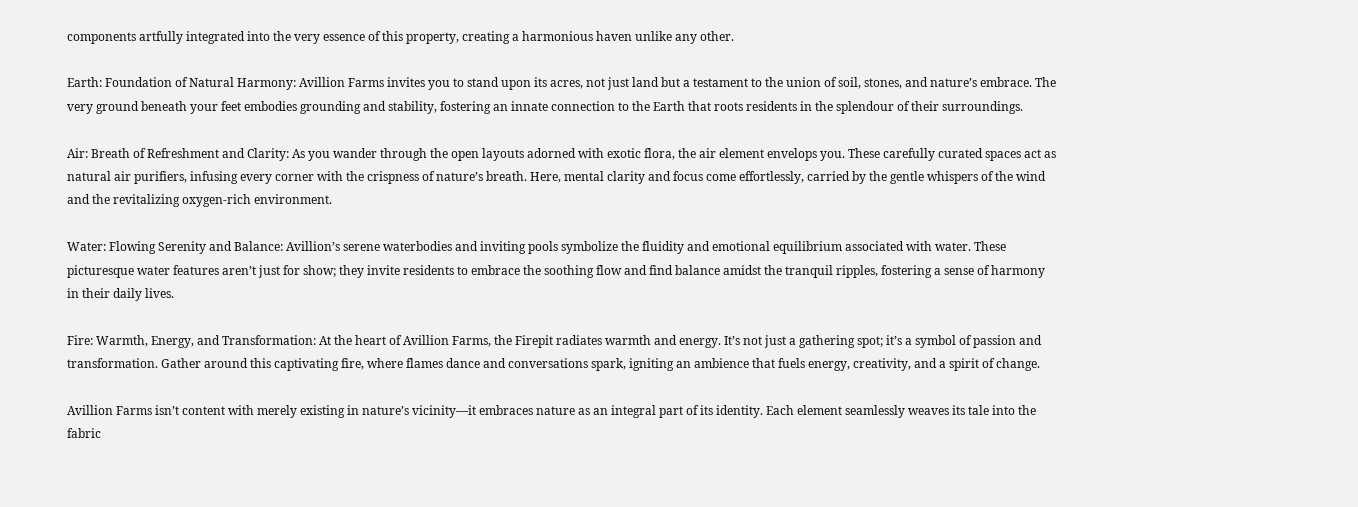components artfully integrated into the very essence of this property, creating a harmonious haven unlike any other.

Earth: Foundation of Natural Harmony: Avillion Farms invites you to stand upon its acres, not just land but a testament to the union of soil, stones, and nature’s embrace. The very ground beneath your feet embodies grounding and stability, fostering an innate connection to the Earth that roots residents in the splendour of their surroundings.

Air: Breath of Refreshment and Clarity: As you wander through the open layouts adorned with exotic flora, the air element envelops you. These carefully curated spaces act as natural air purifiers, infusing every corner with the crispness of nature’s breath. Here, mental clarity and focus come effortlessly, carried by the gentle whispers of the wind and the revitalizing oxygen-rich environment.

Water: Flowing Serenity and Balance: Avillion’s serene waterbodies and inviting pools symbolize the fluidity and emotional equilibrium associated with water. These picturesque water features aren’t just for show; they invite residents to embrace the soothing flow and find balance amidst the tranquil ripples, fostering a sense of harmony in their daily lives.

Fire: Warmth, Energy, and Transformation: At the heart of Avillion Farms, the Firepit radiates warmth and energy. It’s not just a gathering spot; it’s a symbol of passion and transformation. Gather around this captivating fire, where flames dance and conversations spark, igniting an ambience that fuels energy, creativity, and a spirit of change.

Avillion Farms isn’t content with merely existing in nature’s vicinity—it embraces nature as an integral part of its identity. Each element seamlessly weaves its tale into the fabric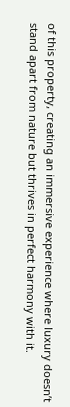of this property, creating an immersive experience where luxury doesn’t stand apart from nature but thrives in perfect harmony with it.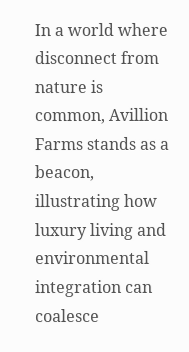In a world where disconnect from nature is common, Avillion Farms stands as a beacon, illustrating how luxury living and environmental integration can coalesce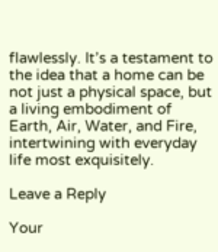flawlessly. It’s a testament to the idea that a home can be not just a physical space, but a living embodiment of Earth, Air, Water, and Fire, intertwining with everyday life most exquisitely.

Leave a Reply

Your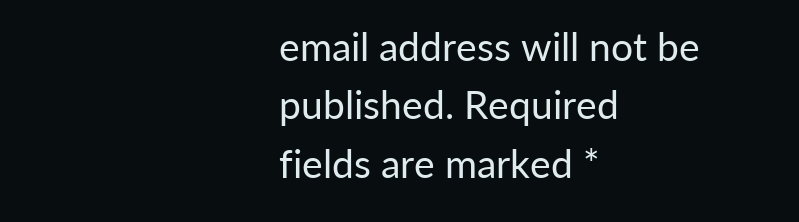email address will not be published. Required fields are marked *